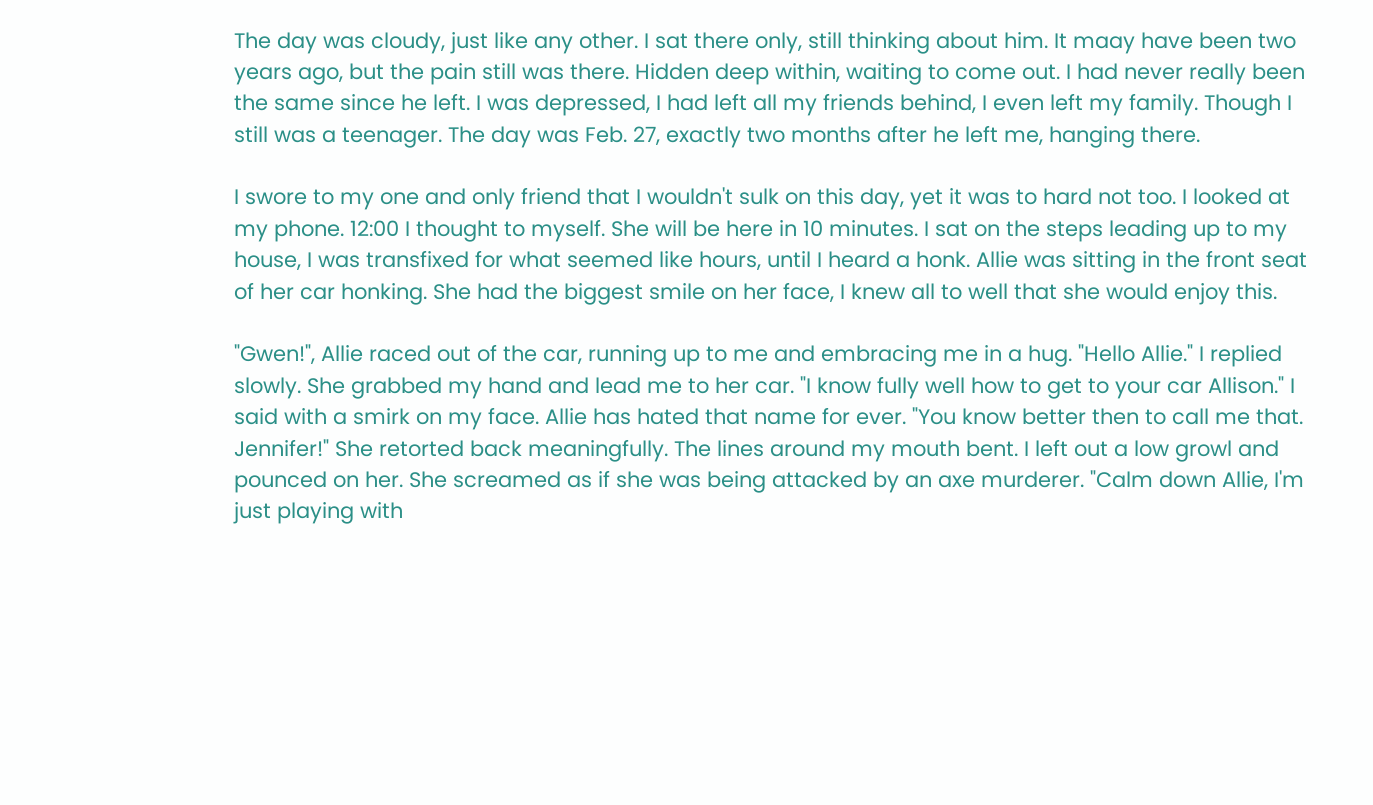The day was cloudy, just like any other. I sat there only, still thinking about him. It maay have been two years ago, but the pain still was there. Hidden deep within, waiting to come out. I had never really been the same since he left. I was depressed, I had left all my friends behind, I even left my family. Though I still was a teenager. The day was Feb. 27, exactly two months after he left me, hanging there.

I swore to my one and only friend that I wouldn't sulk on this day, yet it was to hard not too. I looked at my phone. 12:00 I thought to myself. She will be here in 10 minutes. I sat on the steps leading up to my house, I was transfixed for what seemed like hours, until I heard a honk. Allie was sitting in the front seat of her car honking. She had the biggest smile on her face, I knew all to well that she would enjoy this.

"Gwen!", Allie raced out of the car, running up to me and embracing me in a hug. "Hello Allie." I replied slowly. She grabbed my hand and lead me to her car. "I know fully well how to get to your car Allison." I said with a smirk on my face. Allie has hated that name for ever. "You know better then to call me that. Jennifer!" She retorted back meaningfully. The lines around my mouth bent. I left out a low growl and pounced on her. She screamed as if she was being attacked by an axe murderer. "Calm down Allie, I'm just playing with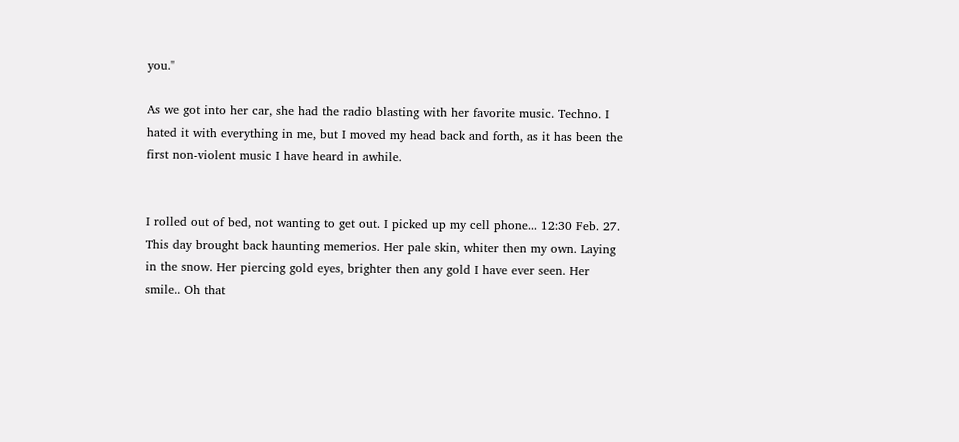you."

As we got into her car, she had the radio blasting with her favorite music. Techno. I hated it with everything in me, but I moved my head back and forth, as it has been the first non-violent music I have heard in awhile.


I rolled out of bed, not wanting to get out. I picked up my cell phone... 12:30 Feb. 27. This day brought back haunting memerios. Her pale skin, whiter then my own. Laying in the snow. Her piercing gold eyes, brighter then any gold I have ever seen. Her smile.. Oh that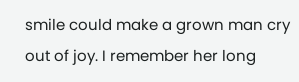smile could make a grown man cry out of joy. I remember her long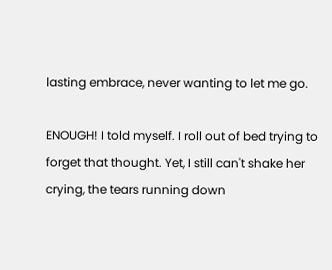lasting embrace, never wanting to let me go.

ENOUGH! I told myself. I roll out of bed trying to forget that thought. Yet, I still can't shake her crying, the tears running down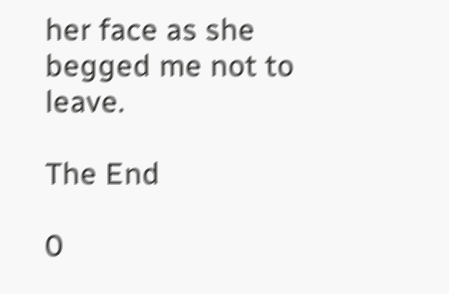her face as she begged me not to leave.

The End

0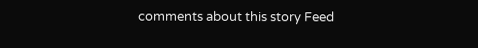comments about this story Feed